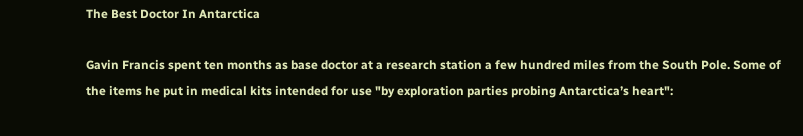The Best Doctor In Antarctica

Gavin Francis spent ten months as base doctor at a research station a few hundred miles from the South Pole. Some of the items he put in medical kits intended for use "by exploration parties probing Antarctica’s heart":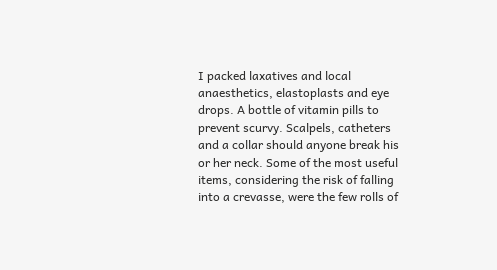I packed laxatives and local anaesthetics, elastoplasts and eye drops. A bottle of vitamin pills to prevent scurvy. Scalpels, catheters and a collar should anyone break his or her neck. Some of the most useful items, considering the risk of falling into a crevasse, were the few rolls of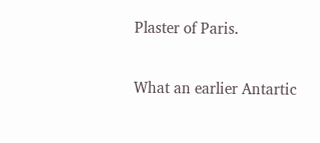Plaster of Paris.

What an earlier Antartic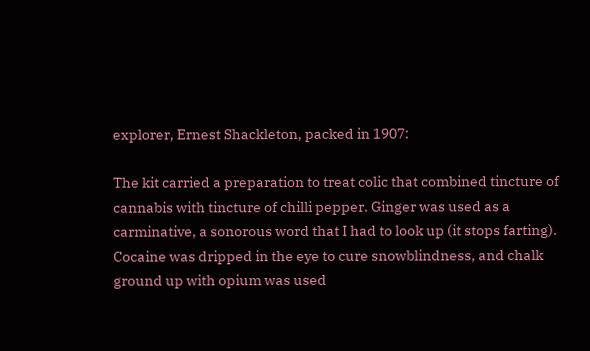explorer, Ernest Shackleton, packed in 1907:

The kit carried a preparation to treat colic that combined tincture of cannabis with tincture of chilli pepper. Ginger was used as a carminative, a sonorous word that I had to look up (it stops farting). Cocaine was dripped in the eye to cure snowblindness, and chalk ground up with opium was used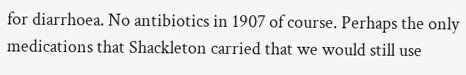for diarrhoea. No antibiotics in 1907 of course. Perhaps the only medications that Shackleton carried that we would still use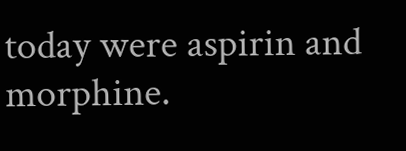today were aspirin and morphine.